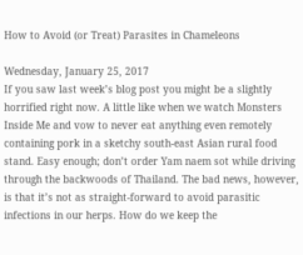How to Avoid (or Treat) Parasites in Chameleons

Wednesday, January 25, 2017
If you saw last week’s blog post you might be a slightly horrified right now. A little like when we watch Monsters Inside Me and vow to never eat anything even remotely containing pork in a sketchy south-east Asian rural food stand. Easy enough; don’t order Yam naem sot while driving through the backwoods of Thailand. The bad news, however, is that it’s not as straight-forward to avoid parasitic infections in our herps. How do we keep the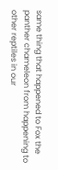same thing that happened to Fox the panther chameleon from happening to other reptiles in our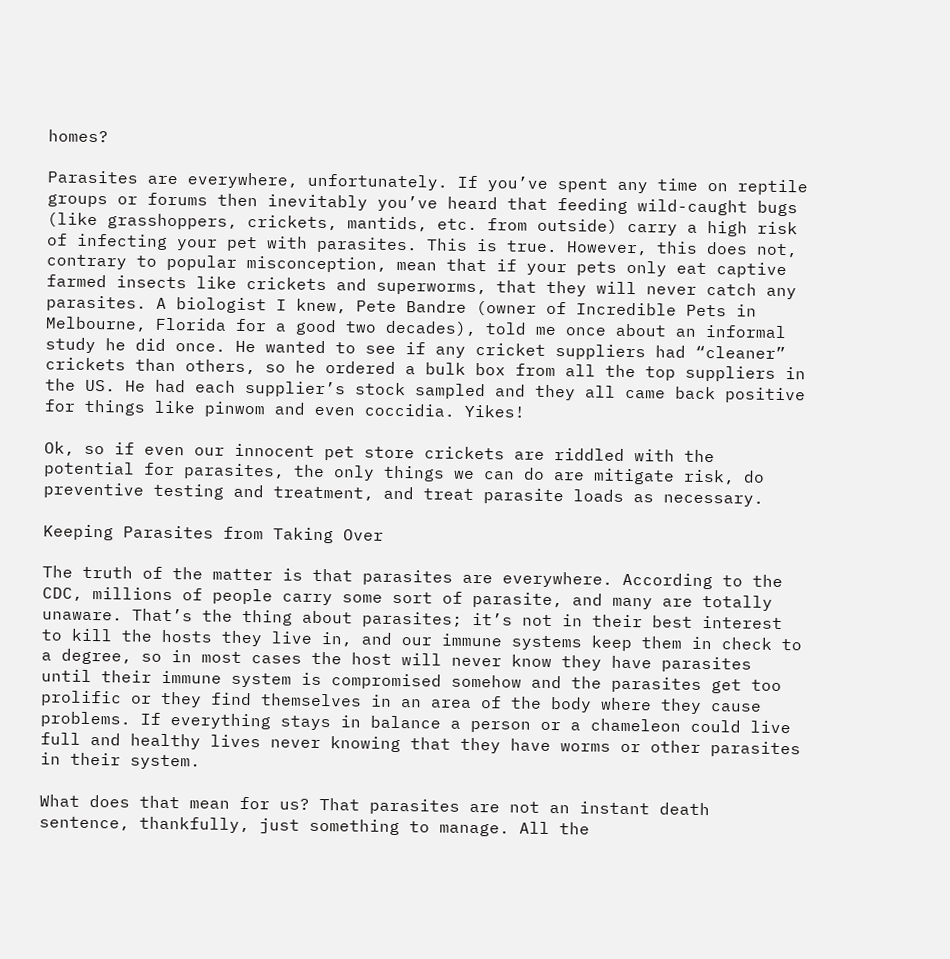homes?

Parasites are everywhere, unfortunately. If you’ve spent any time on reptile groups or forums then inevitably you’ve heard that feeding wild-caught bugs (like grasshoppers, crickets, mantids, etc. from outside) carry a high risk of infecting your pet with parasites. This is true. However, this does not, contrary to popular misconception, mean that if your pets only eat captive farmed insects like crickets and superworms, that they will never catch any parasites. A biologist I knew, Pete Bandre (owner of Incredible Pets in Melbourne, Florida for a good two decades), told me once about an informal study he did once. He wanted to see if any cricket suppliers had “cleaner” crickets than others, so he ordered a bulk box from all the top suppliers in the US. He had each supplier’s stock sampled and they all came back positive for things like pinwom and even coccidia. Yikes!

Ok, so if even our innocent pet store crickets are riddled with the potential for parasites, the only things we can do are mitigate risk, do preventive testing and treatment, and treat parasite loads as necessary.

Keeping Parasites from Taking Over

The truth of the matter is that parasites are everywhere. According to the CDC, millions of people carry some sort of parasite, and many are totally unaware. That’s the thing about parasites; it’s not in their best interest to kill the hosts they live in, and our immune systems keep them in check to a degree, so in most cases the host will never know they have parasites until their immune system is compromised somehow and the parasites get too prolific or they find themselves in an area of the body where they cause problems. If everything stays in balance a person or a chameleon could live full and healthy lives never knowing that they have worms or other parasites in their system.

What does that mean for us? That parasites are not an instant death sentence, thankfully, just something to manage. All the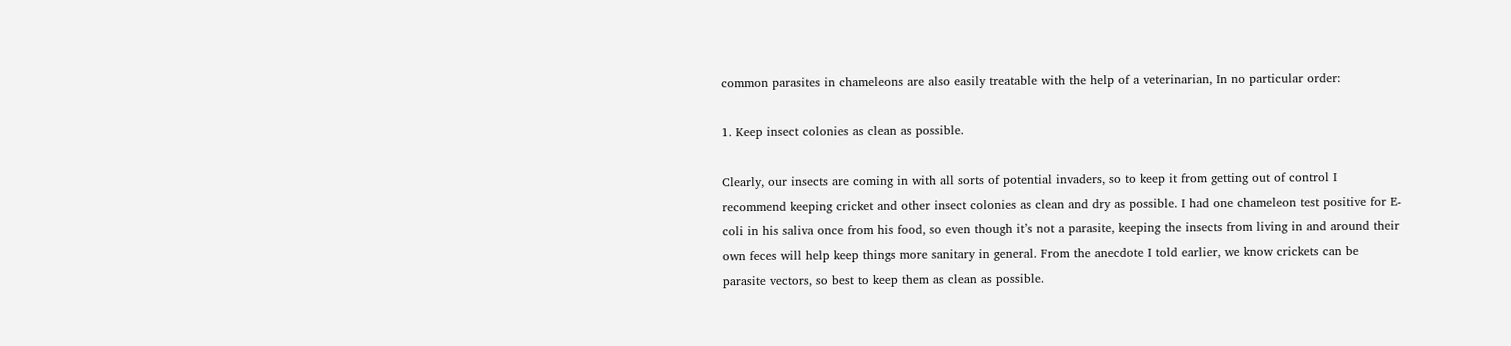common parasites in chameleons are also easily treatable with the help of a veterinarian, In no particular order:

1. Keep insect colonies as clean as possible.

Clearly, our insects are coming in with all sorts of potential invaders, so to keep it from getting out of control I recommend keeping cricket and other insect colonies as clean and dry as possible. I had one chameleon test positive for E-coli in his saliva once from his food, so even though it’s not a parasite, keeping the insects from living in and around their own feces will help keep things more sanitary in general. From the anecdote I told earlier, we know crickets can be parasite vectors, so best to keep them as clean as possible.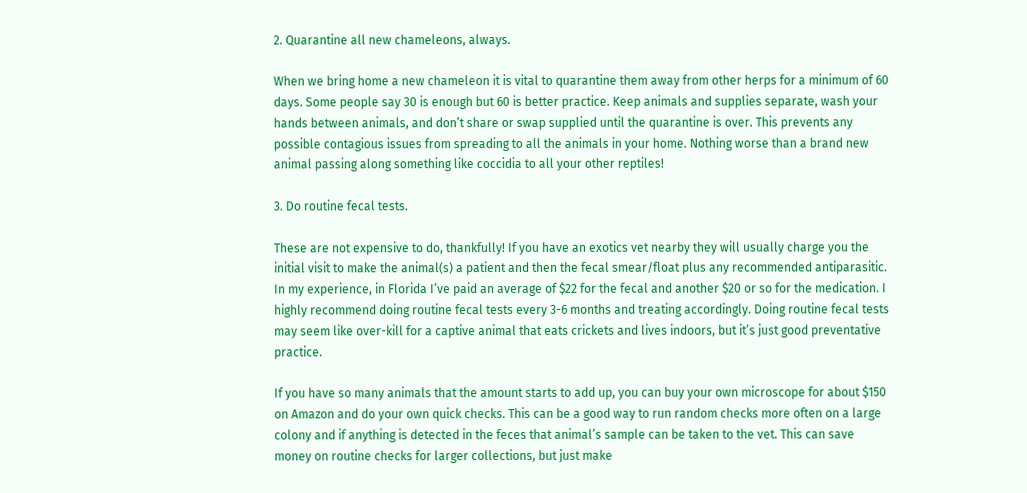2. Quarantine all new chameleons, always.

When we bring home a new chameleon it is vital to quarantine them away from other herps for a minimum of 60 days. Some people say 30 is enough but 60 is better practice. Keep animals and supplies separate, wash your hands between animals, and don’t share or swap supplied until the quarantine is over. This prevents any possible contagious issues from spreading to all the animals in your home. Nothing worse than a brand new animal passing along something like coccidia to all your other reptiles!

3. Do routine fecal tests.

These are not expensive to do, thankfully! If you have an exotics vet nearby they will usually charge you the initial visit to make the animal(s) a patient and then the fecal smear/float plus any recommended antiparasitic. In my experience, in Florida I’ve paid an average of $22 for the fecal and another $20 or so for the medication. I highly recommend doing routine fecal tests every 3-6 months and treating accordingly. Doing routine fecal tests may seem like over-kill for a captive animal that eats crickets and lives indoors, but it’s just good preventative practice.

If you have so many animals that the amount starts to add up, you can buy your own microscope for about $150 on Amazon and do your own quick checks. This can be a good way to run random checks more often on a large colony and if anything is detected in the feces that animal’s sample can be taken to the vet. This can save money on routine checks for larger collections, but just make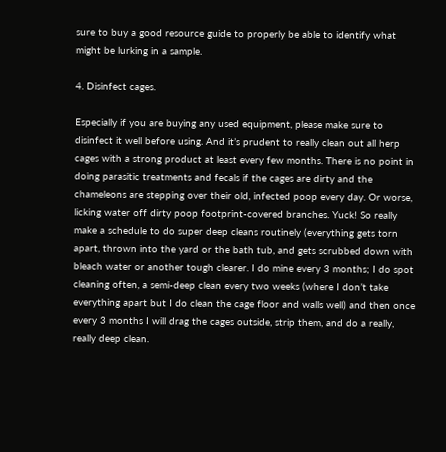sure to buy a good resource guide to properly be able to identify what might be lurking in a sample.

4. Disinfect cages.

Especially if you are buying any used equipment, please make sure to disinfect it well before using. And it’s prudent to really clean out all herp cages with a strong product at least every few months. There is no point in doing parasitic treatments and fecals if the cages are dirty and the chameleons are stepping over their old, infected poop every day. Or worse, licking water off dirty poop footprint-covered branches. Yuck! So really make a schedule to do super deep cleans routinely (everything gets torn apart, thrown into the yard or the bath tub, and gets scrubbed down with bleach water or another tough clearer. I do mine every 3 months; I do spot cleaning often, a semi-deep clean every two weeks (where I don’t take everything apart but I do clean the cage floor and walls well) and then once every 3 months I will drag the cages outside, strip them, and do a really, really deep clean.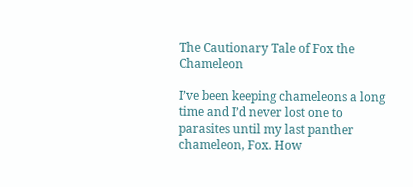The Cautionary Tale of Fox the Chameleon

I’ve been keeping chameleons a long time and I’d never lost one to parasites until my last panther chameleon, Fox. How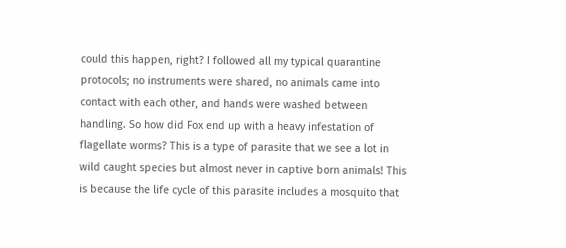could this happen, right? I followed all my typical quarantine protocols; no instruments were shared, no animals came into contact with each other, and hands were washed between handling. So how did Fox end up with a heavy infestation of flagellate worms? This is a type of parasite that we see a lot in wild caught species but almost never in captive born animals! This is because the life cycle of this parasite includes a mosquito that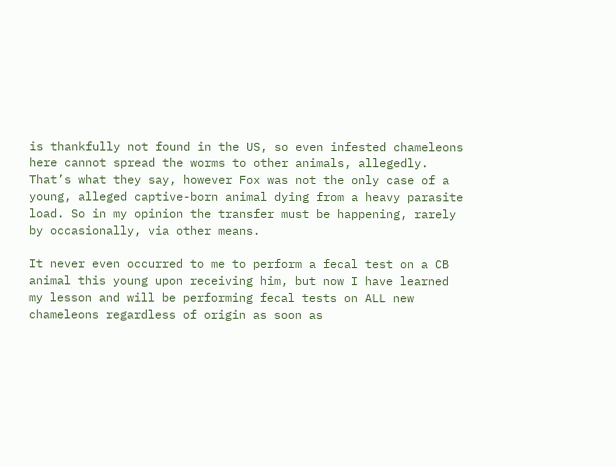is thankfully not found in the US, so even infested chameleons here cannot spread the worms to other animals, allegedly. That’s what they say, however Fox was not the only case of a young, alleged captive-born animal dying from a heavy parasite load. So in my opinion the transfer must be happening, rarely by occasionally, via other means.

It never even occurred to me to perform a fecal test on a CB animal this young upon receiving him, but now I have learned my lesson and will be performing fecal tests on ALL new chameleons regardless of origin as soon as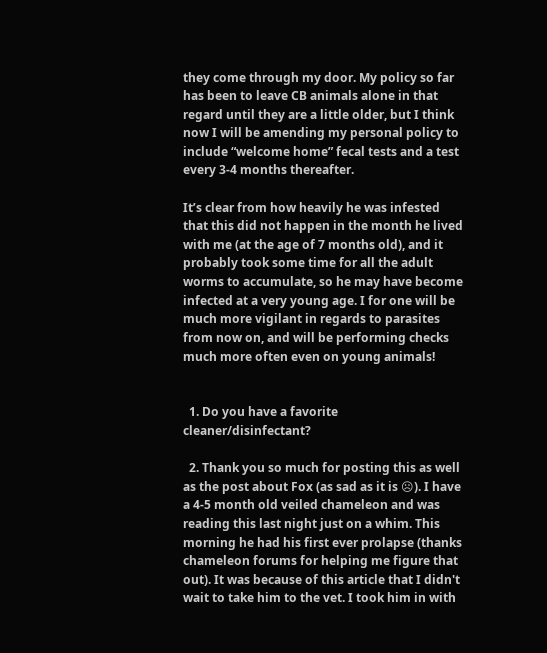they come through my door. My policy so far has been to leave CB animals alone in that regard until they are a little older, but I think now I will be amending my personal policy to include “welcome home” fecal tests and a test every 3-4 months thereafter.

It’s clear from how heavily he was infested that this did not happen in the month he lived with me (at the age of 7 months old), and it probably took some time for all the adult worms to accumulate, so he may have become infected at a very young age. I for one will be much more vigilant in regards to parasites from now on, and will be performing checks much more often even on young animals!


  1. Do you have a favorite cleaner/disinfectant?

  2. Thank you so much for posting this as well as the post about Fox (as sad as it is ☹). I have a 4-5 month old veiled chameleon and was reading this last night just on a whim. This morning he had his first ever prolapse (thanks chameleon forums for helping me figure that out). It was because of this article that I didn't wait to take him to the vet. I took him in with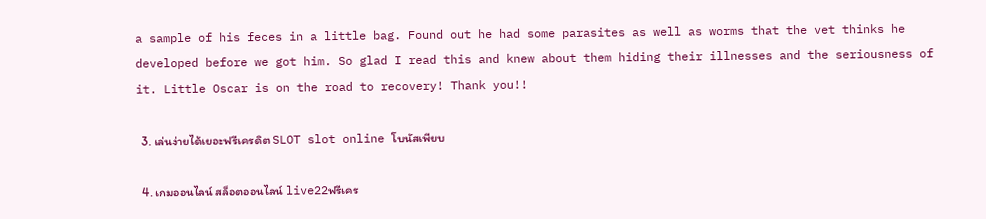a sample of his feces in a little bag. Found out he had some parasites as well as worms that the vet thinks he developed before we got him. So glad I read this and knew about them hiding their illnesses and the seriousness of it. Little Oscar is on the road to recovery! Thank you!!

  3. เล่นง่ายได้เยอะฟรีเครดิต SLOT slot online โบนัสเพียบ

  4. เกมออนไลน์ สล็อตออนไลน์ live22ฟรีเคร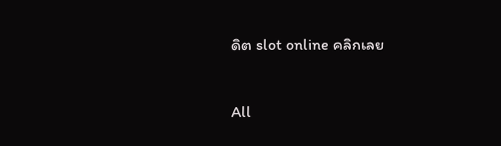ดิต slot online คลิกเลย


All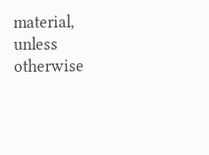material, unless otherwise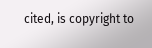cited, is copyright to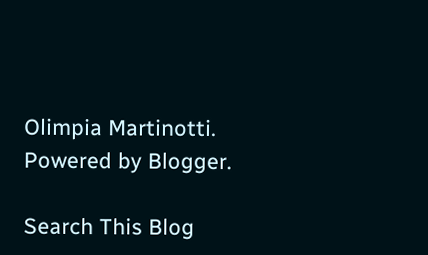Olimpia Martinotti. Powered by Blogger.

Search This Blog